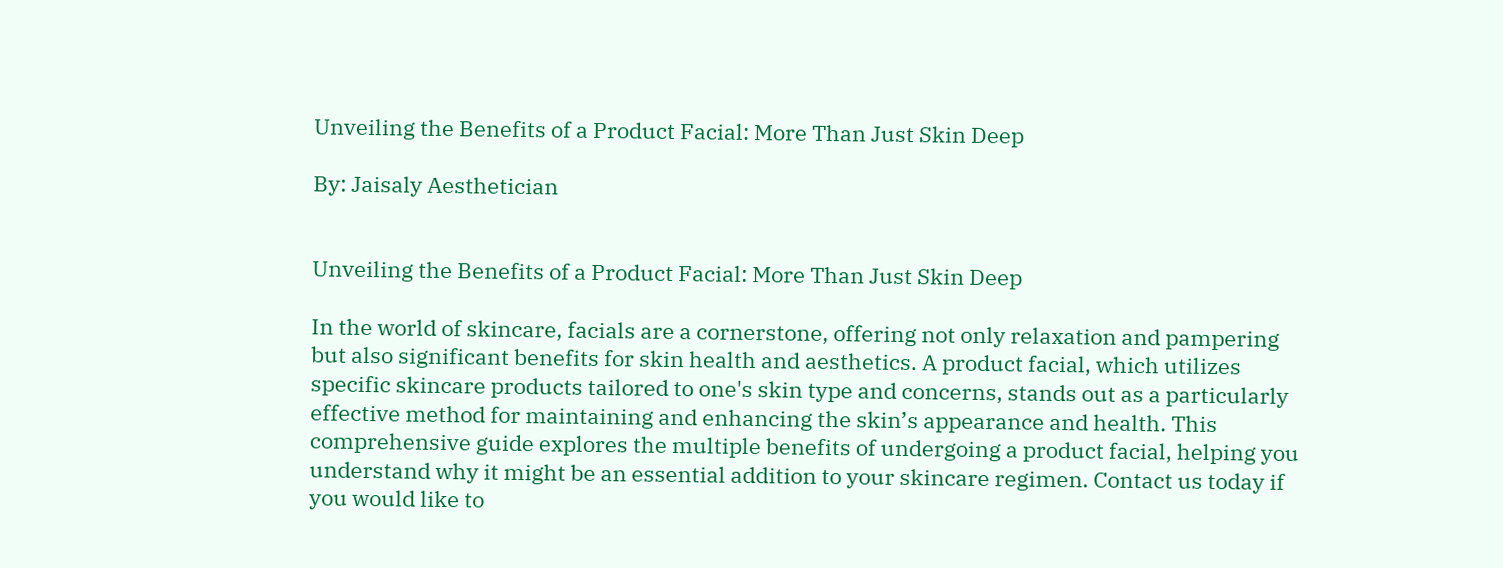Unveiling the Benefits of a Product Facial: More Than Just Skin Deep

By: Jaisaly Aesthetician


Unveiling the Benefits of a Product Facial: More Than Just Skin Deep

In the world of skincare, facials are a cornerstone, offering not only relaxation and pampering but also significant benefits for skin health and aesthetics. A product facial, which utilizes specific skincare products tailored to one's skin type and concerns, stands out as a particularly effective method for maintaining and enhancing the skin’s appearance and health. This comprehensive guide explores the multiple benefits of undergoing a product facial, helping you understand why it might be an essential addition to your skincare regimen. Contact us today if you would like to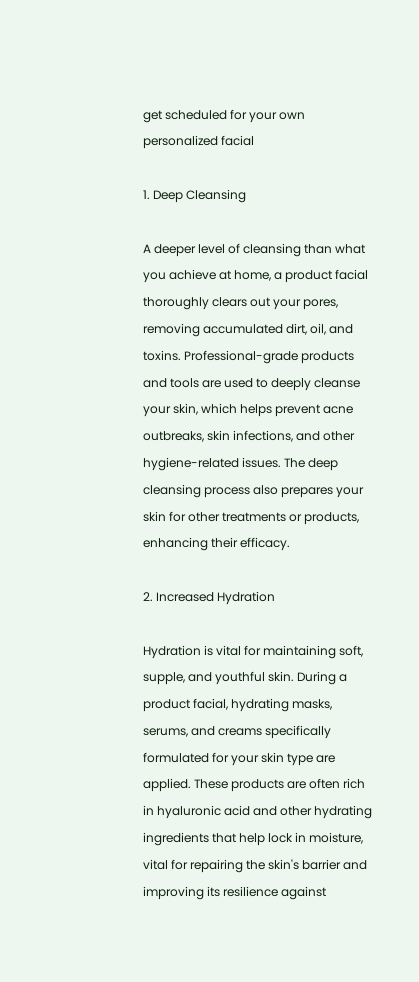get scheduled for your own personalized facial

1. Deep Cleansing

A deeper level of cleansing than what you achieve at home, a product facial thoroughly clears out your pores, removing accumulated dirt, oil, and toxins. Professional-grade products and tools are used to deeply cleanse your skin, which helps prevent acne outbreaks, skin infections, and other hygiene-related issues. The deep cleansing process also prepares your skin for other treatments or products, enhancing their efficacy.

2. Increased Hydration

Hydration is vital for maintaining soft, supple, and youthful skin. During a product facial, hydrating masks, serums, and creams specifically formulated for your skin type are applied. These products are often rich in hyaluronic acid and other hydrating ingredients that help lock in moisture, vital for repairing the skin's barrier and improving its resilience against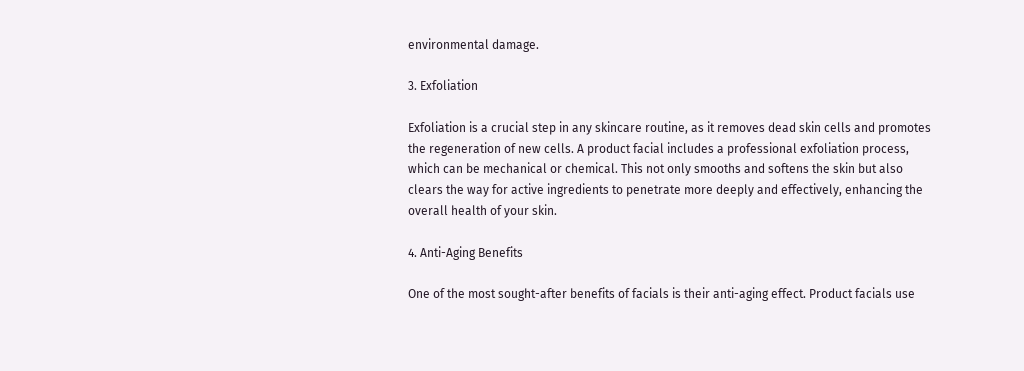environmental damage.

3. Exfoliation

Exfoliation is a crucial step in any skincare routine, as it removes dead skin cells and promotes the regeneration of new cells. A product facial includes a professional exfoliation process, which can be mechanical or chemical. This not only smooths and softens the skin but also clears the way for active ingredients to penetrate more deeply and effectively, enhancing the overall health of your skin.

4. Anti-Aging Benefits

One of the most sought-after benefits of facials is their anti-aging effect. Product facials use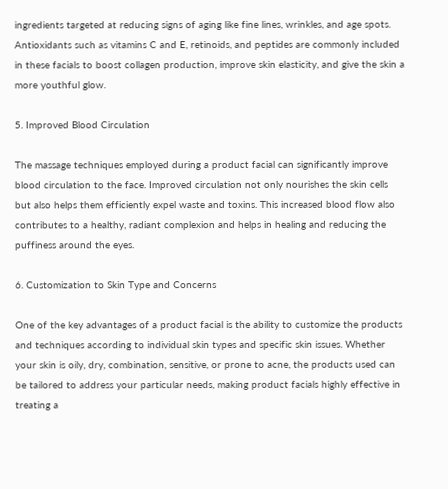ingredients targeted at reducing signs of aging like fine lines, wrinkles, and age spots. Antioxidants such as vitamins C and E, retinoids, and peptides are commonly included in these facials to boost collagen production, improve skin elasticity, and give the skin a more youthful glow.

5. Improved Blood Circulation

The massage techniques employed during a product facial can significantly improve blood circulation to the face. Improved circulation not only nourishes the skin cells but also helps them efficiently expel waste and toxins. This increased blood flow also contributes to a healthy, radiant complexion and helps in healing and reducing the puffiness around the eyes.

6. Customization to Skin Type and Concerns

One of the key advantages of a product facial is the ability to customize the products and techniques according to individual skin types and specific skin issues. Whether your skin is oily, dry, combination, sensitive, or prone to acne, the products used can be tailored to address your particular needs, making product facials highly effective in treating a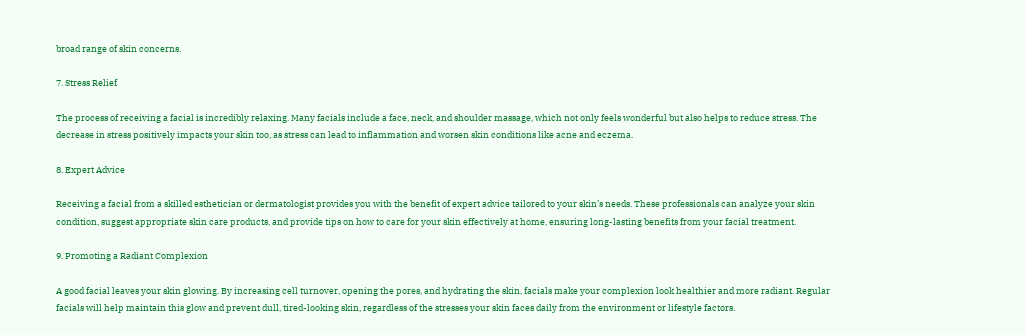broad range of skin concerns.

7. Stress Relief

The process of receiving a facial is incredibly relaxing. Many facials include a face, neck, and shoulder massage, which not only feels wonderful but also helps to reduce stress. The decrease in stress positively impacts your skin too, as stress can lead to inflammation and worsen skin conditions like acne and eczema.

8. Expert Advice

Receiving a facial from a skilled esthetician or dermatologist provides you with the benefit of expert advice tailored to your skin’s needs. These professionals can analyze your skin condition, suggest appropriate skin care products, and provide tips on how to care for your skin effectively at home, ensuring long-lasting benefits from your facial treatment.

9. Promoting a Radiant Complexion

A good facial leaves your skin glowing. By increasing cell turnover, opening the pores, and hydrating the skin, facials make your complexion look healthier and more radiant. Regular facials will help maintain this glow and prevent dull, tired-looking skin, regardless of the stresses your skin faces daily from the environment or lifestyle factors.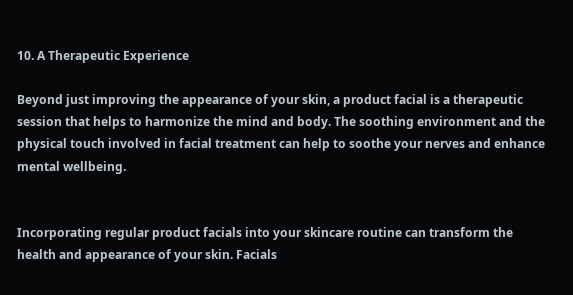10. A Therapeutic Experience

Beyond just improving the appearance of your skin, a product facial is a therapeutic session that helps to harmonize the mind and body. The soothing environment and the physical touch involved in facial treatment can help to soothe your nerves and enhance mental wellbeing.


Incorporating regular product facials into your skincare routine can transform the health and appearance of your skin. Facials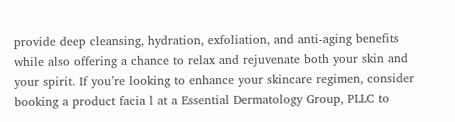provide deep cleansing, hydration, exfoliation, and anti-aging benefits while also offering a chance to relax and rejuvenate both your skin and your spirit. If you’re looking to enhance your skincare regimen, consider booking a product facia l at a Essential Dermatology Group, PLLC to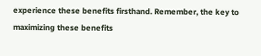experience these benefits firsthand. Remember, the key to maximizing these benefits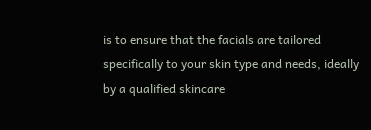is to ensure that the facials are tailored specifically to your skin type and needs, ideally by a qualified skincare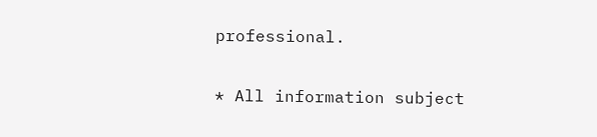professional.

* All information subject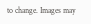to change. Images may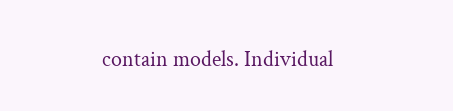contain models. Individual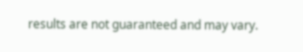results are not guaranteed and may vary.